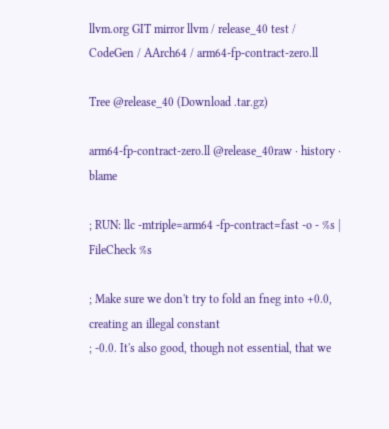llvm.org GIT mirror llvm / release_40 test / CodeGen / AArch64 / arm64-fp-contract-zero.ll

Tree @release_40 (Download .tar.gz)

arm64-fp-contract-zero.ll @release_40raw · history · blame

; RUN: llc -mtriple=arm64 -fp-contract=fast -o - %s | FileCheck %s

; Make sure we don't try to fold an fneg into +0.0, creating an illegal constant
; -0.0. It's also good, though not essential, that we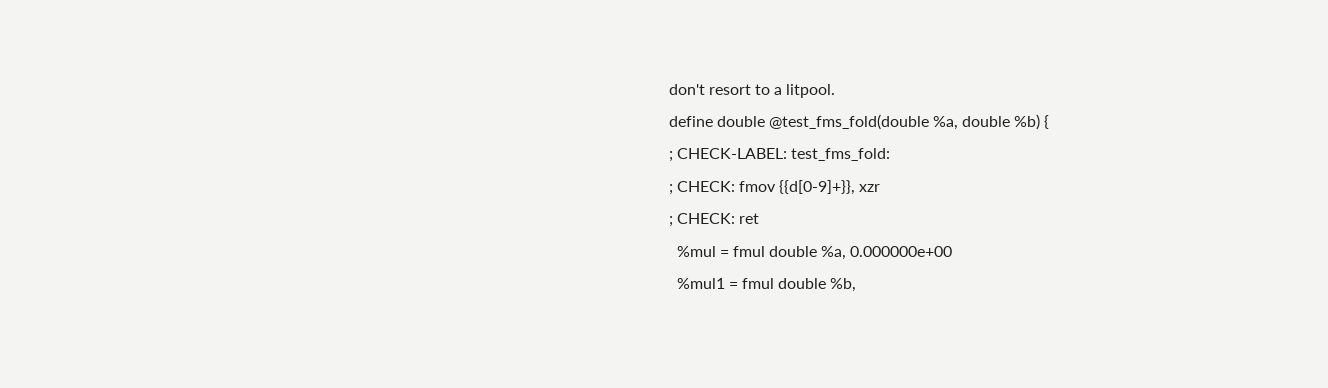don't resort to a litpool.
define double @test_fms_fold(double %a, double %b) {
; CHECK-LABEL: test_fms_fold:
; CHECK: fmov {{d[0-9]+}}, xzr
; CHECK: ret
  %mul = fmul double %a, 0.000000e+00
  %mul1 = fmul double %b,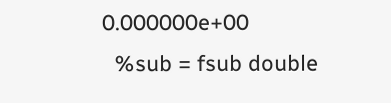0.000000e+00
  %sub = fsub double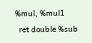%mul, %mul1
  ret double %sub